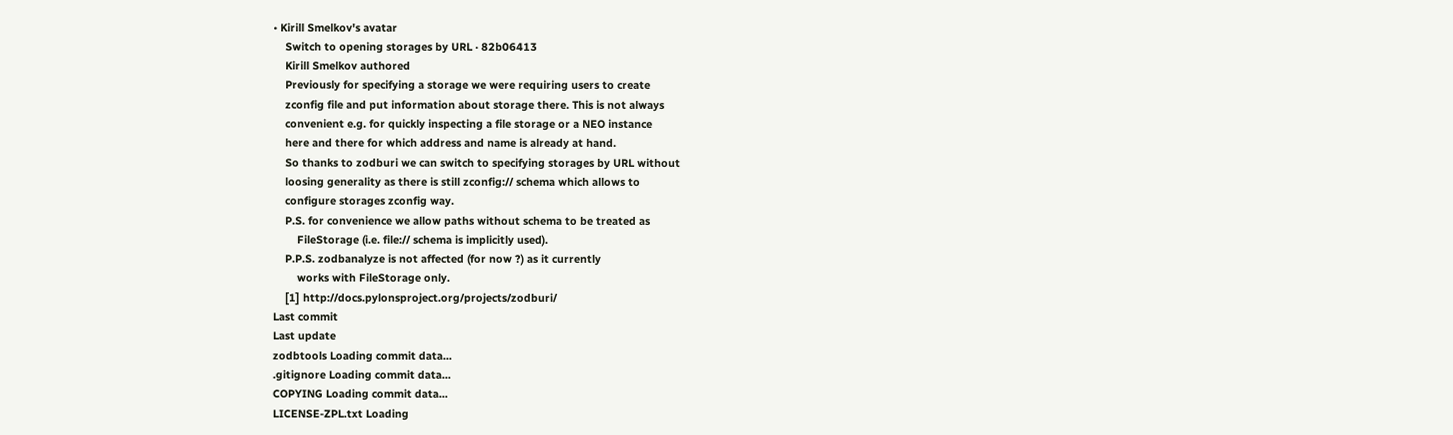• Kirill Smelkov's avatar
    Switch to opening storages by URL · 82b06413
    Kirill Smelkov authored
    Previously for specifying a storage we were requiring users to create
    zconfig file and put information about storage there. This is not always
    convenient e.g. for quickly inspecting a file storage or a NEO instance
    here and there for which address and name is already at hand.
    So thanks to zodburi we can switch to specifying storages by URL without
    loosing generality as there is still zconfig:// schema which allows to
    configure storages zconfig way.
    P.S. for convenience we allow paths without schema to be treated as
        FileStorage (i.e. file:// schema is implicitly used).
    P.P.S. zodbanalyze is not affected (for now ?) as it currently
        works with FileStorage only.
    [1] http://docs.pylonsproject.org/projects/zodburi/
Last commit
Last update
zodbtools Loading commit data...
.gitignore Loading commit data...
COPYING Loading commit data...
LICENSE-ZPL.txt Loading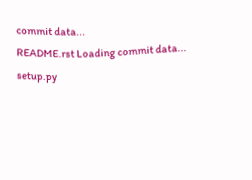commit data...
README.rst Loading commit data...
setup.py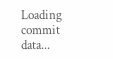Loading commit data...